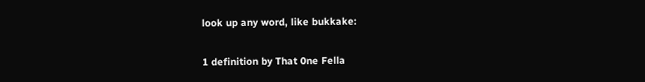look up any word, like bukkake:

1 definition by That 0ne Fella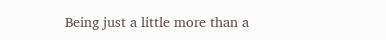Being just a little more than a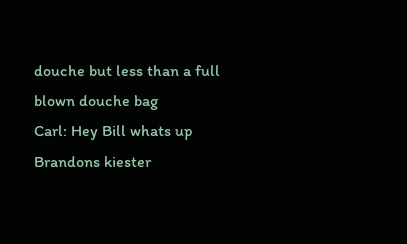douche but less than a full blown douche bag
Carl: Hey Bill whats up Brandons kiester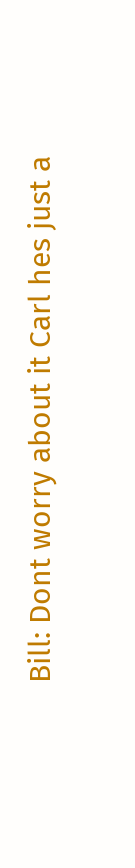Bill: Dont worry about it Carl hes just a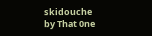skidouche
by That 0ne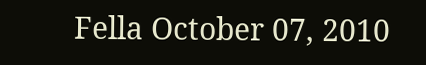Fella October 07, 2010